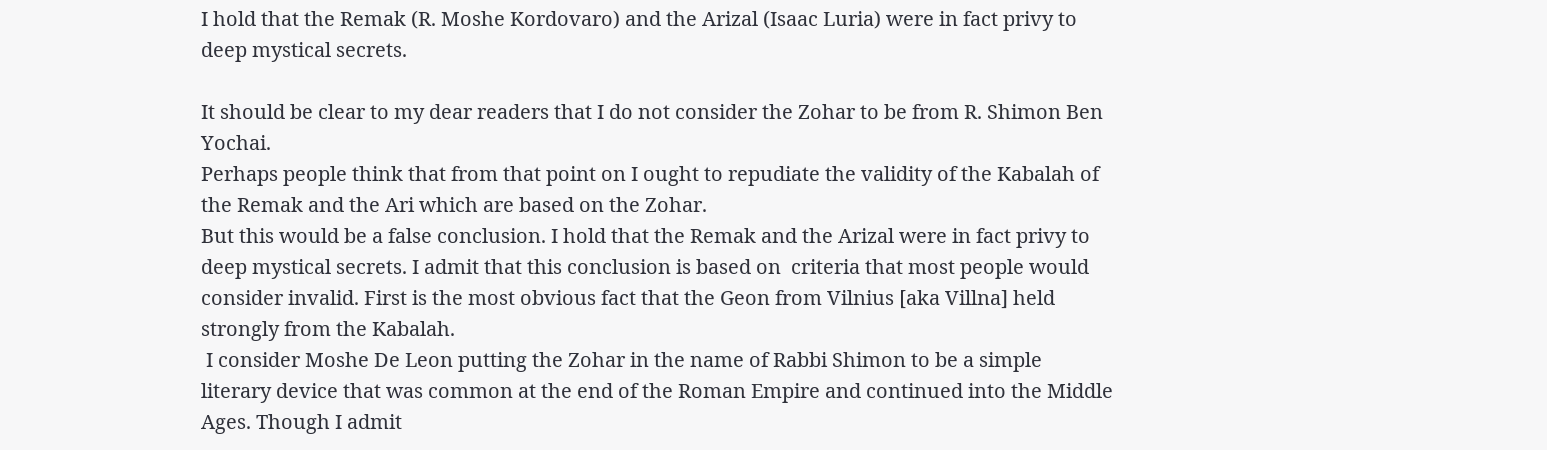I hold that the Remak (R. Moshe Kordovaro) and the Arizal (Isaac Luria) were in fact privy to deep mystical secrets.

It should be clear to my dear readers that I do not consider the Zohar to be from R. Shimon Ben Yochai.
Perhaps people think that from that point on I ought to repudiate the validity of the Kabalah of the Remak and the Ari which are based on the Zohar.
But this would be a false conclusion. I hold that the Remak and the Arizal were in fact privy to deep mystical secrets. I admit that this conclusion is based on  criteria that most people would consider invalid. First is the most obvious fact that the Geon from Vilnius [aka Villna] held  strongly from the Kabalah.
 I consider Moshe De Leon putting the Zohar in the name of Rabbi Shimon to be a simple literary device that was common at the end of the Roman Empire and continued into the Middle Ages. Though I admit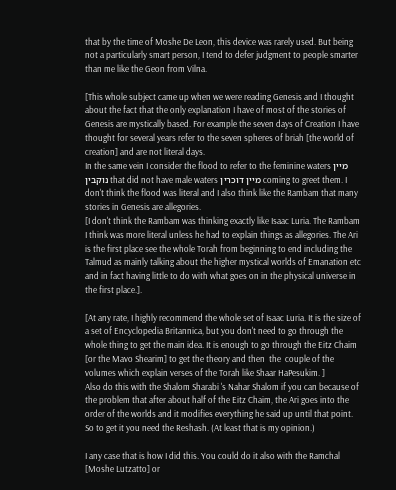that by the time of Moshe De Leon, this device was rarely used. But being not a particularly smart person, I tend to defer judgment to people smarter than me like the Geon from Vilna.

[This whole subject came up when we were reading Genesis and I thought about the fact that the only explanation I have of most of the stories of Genesis are mystically based. For example the seven days of Creation I have thought for several years refer to the seven spheres of briah [the world of creation] and are not literal days.
In the same vein I consider the flood to refer to the feminine waters מיין נוקבין that did not have male waters מיין דוכרין coming to greet them. I don't think the flood was literal and I also think like the Rambam that many stories in Genesis are allegories.
[I don't think the Rambam was thinking exactly like Isaac Luria. The Rambam I think was more literal unless he had to explain things as allegories. The Ari is the first place see the whole Torah from beginning to end including the Talmud as mainly talking about the higher mystical worlds of Emanation etc and in fact having little to do with what goes on in the physical universe in the first place.].

[At any rate, I highly recommend the whole set of Isaac Luria. It is the size of a set of Encyclopedia Britannica, but you don't need to go through the whole thing to get the main idea. It is enough to go through the Eitz Chaim [or the Mavo Shearim] to get the theory and then  the  couple of the volumes which explain verses of the Torah like Shaar HaPesukim. ]
Also do this with the Shalom Sharabi 's Nahar Shalom if you can because of the problem that after about half of the Eitz Chaim, the Ari goes into the order of the worlds and it modifies everything he said up until that point. So to get it you need the Reshash. (At least that is my opinion.)

I any case that is how I did this. You could do it also with the Ramchal [Moshe Lutzatto] or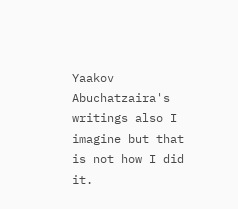Yaakov Abuchatzaira's writings also I imagine but that is not how I did it.